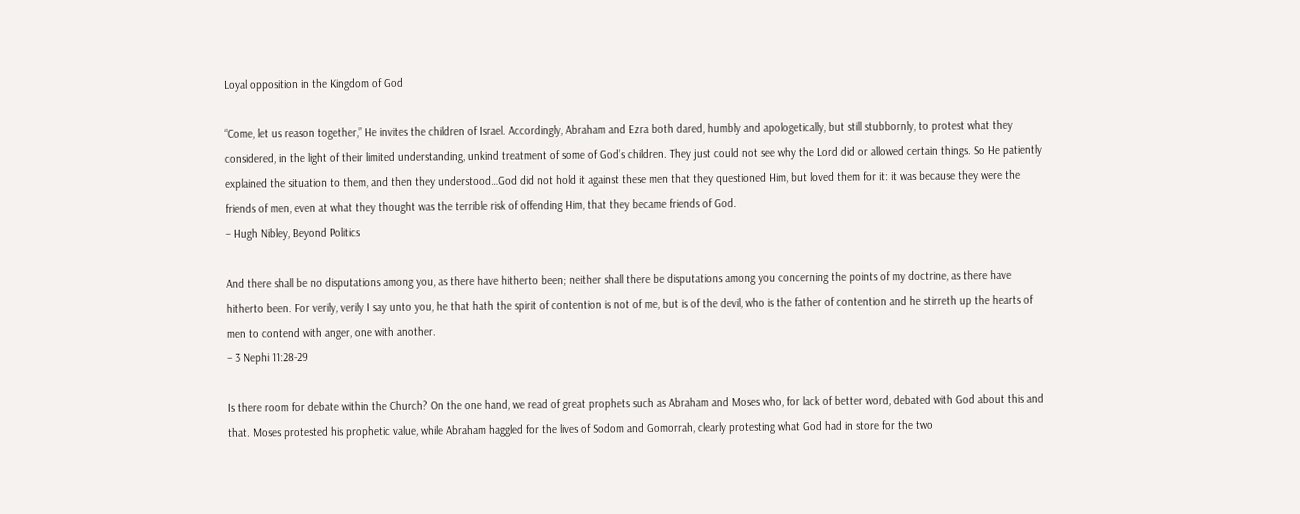Loyal opposition in the Kingdom of God

“Come, let us reason together,” He invites the children of Israel. Accordingly, Abraham and Ezra both dared, humbly and apologetically, but still stubbornly, to protest what they considered, in the light of their limited understanding, unkind treatment of some of God’s children. They just could not see why the Lord did or allowed certain things. So He patiently explained the situation to them, and then they understood…God did not hold it against these men that they questioned Him, but loved them for it: it was because they were the friends of men, even at what they thought was the terrible risk of offending Him, that they became friends of God.
– Hugh Nibley, Beyond Politics

And there shall be no disputations among you, as there have hitherto been; neither shall there be disputations among you concerning the points of my doctrine, as there have hitherto been. For verily, verily I say unto you, he that hath the spirit of contention is not of me, but is of the devil, who is the father of contention and he stirreth up the hearts of men to contend with anger, one with another.
– 3 Nephi 11:28-29

Is there room for debate within the Church? On the one hand, we read of great prophets such as Abraham and Moses who, for lack of better word, debated with God about this and that. Moses protested his prophetic value, while Abraham haggled for the lives of Sodom and Gomorrah, clearly protesting what God had in store for the two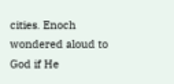cities. Enoch wondered aloud to God if He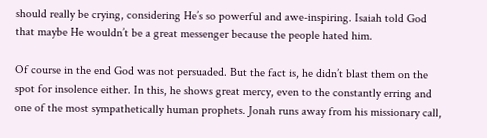should really be crying, considering He’s so powerful and awe-inspiring. Isaiah told God that maybe He wouldn’t be a great messenger because the people hated him.

Of course in the end God was not persuaded. But the fact is, he didn’t blast them on the spot for insolence either. In this, he shows great mercy, even to the constantly erring and one of the most sympathetically human prophets. Jonah runs away from his missionary call,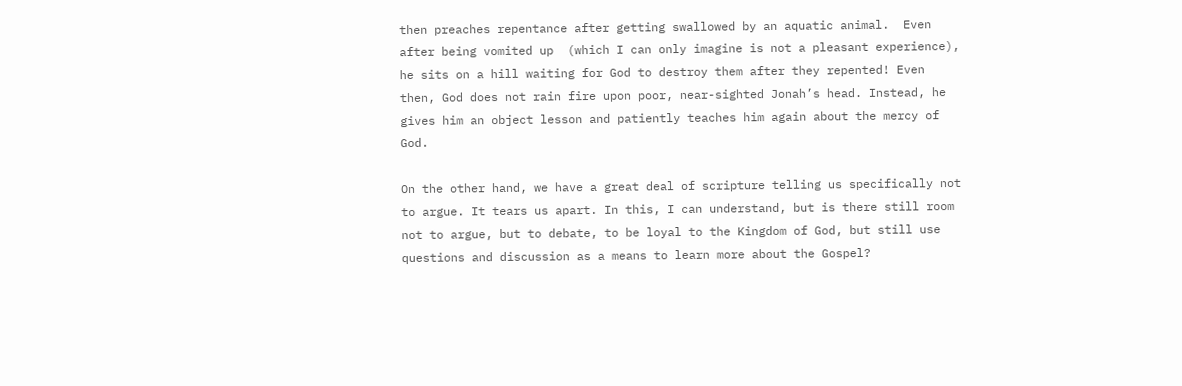then preaches repentance after getting swallowed by an aquatic animal.  Even after being vomited up  (which I can only imagine is not a pleasant experience), he sits on a hill waiting for God to destroy them after they repented! Even then, God does not rain fire upon poor, near-sighted Jonah’s head. Instead, he gives him an object lesson and patiently teaches him again about the mercy of God.

On the other hand, we have a great deal of scripture telling us specifically not to argue. It tears us apart. In this, I can understand, but is there still room not to argue, but to debate, to be loyal to the Kingdom of God, but still use questions and discussion as a means to learn more about the Gospel?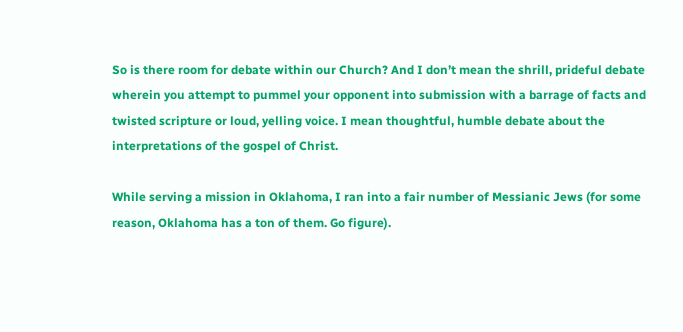So is there room for debate within our Church? And I don’t mean the shrill, prideful debate wherein you attempt to pummel your opponent into submission with a barrage of facts and twisted scripture or loud, yelling voice. I mean thoughtful, humble debate about the interpretations of the gospel of Christ.

While serving a mission in Oklahoma, I ran into a fair number of Messianic Jews (for some reason, Oklahoma has a ton of them. Go figure).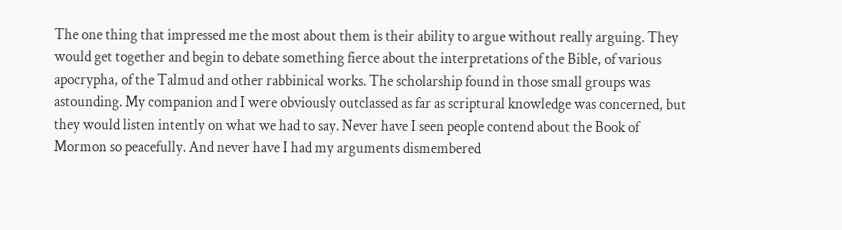The one thing that impressed me the most about them is their ability to argue without really arguing. They would get together and begin to debate something fierce about the interpretations of the Bible, of various apocrypha, of the Talmud and other rabbinical works. The scholarship found in those small groups was astounding. My companion and I were obviously outclassed as far as scriptural knowledge was concerned, but they would listen intently on what we had to say. Never have I seen people contend about the Book of Mormon so peacefully. And never have I had my arguments dismembered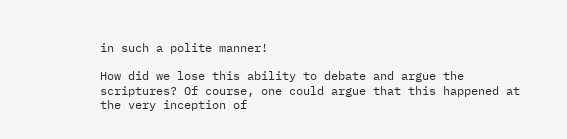in such a polite manner!

How did we lose this ability to debate and argue the scriptures? Of course, one could argue that this happened at the very inception of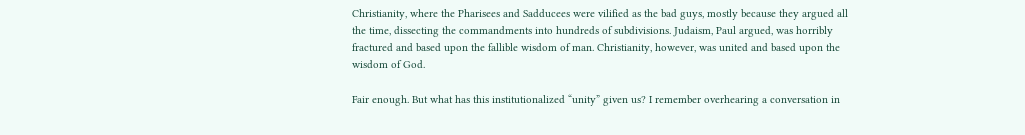Christianity, where the Pharisees and Sadducees were vilified as the bad guys, mostly because they argued all the time, dissecting the commandments into hundreds of subdivisions. Judaism, Paul argued, was horribly fractured and based upon the fallible wisdom of man. Christianity, however, was united and based upon the wisdom of God.

Fair enough. But what has this institutionalized “unity” given us? I remember overhearing a conversation in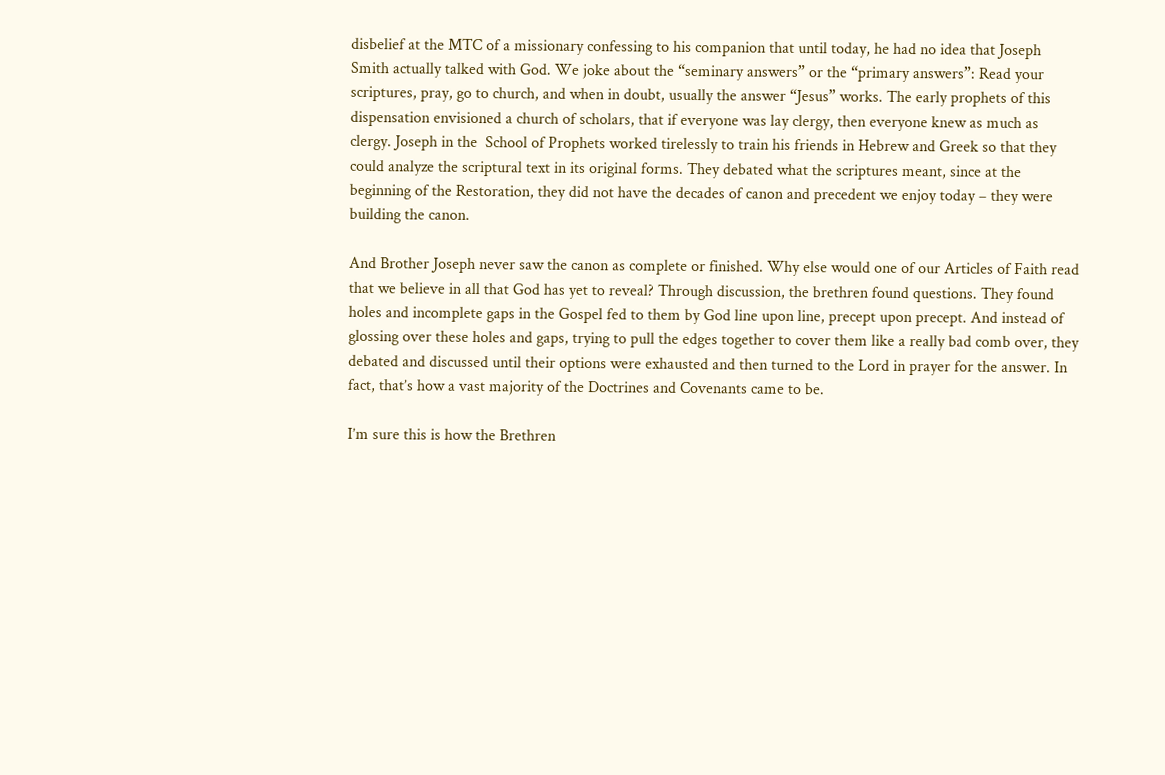disbelief at the MTC of a missionary confessing to his companion that until today, he had no idea that Joseph Smith actually talked with God. We joke about the “seminary answers” or the “primary answers”: Read your scriptures, pray, go to church, and when in doubt, usually the answer “Jesus” works. The early prophets of this dispensation envisioned a church of scholars, that if everyone was lay clergy, then everyone knew as much as clergy. Joseph in the  School of Prophets worked tirelessly to train his friends in Hebrew and Greek so that they could analyze the scriptural text in its original forms. They debated what the scriptures meant, since at the beginning of the Restoration, they did not have the decades of canon and precedent we enjoy today – they were building the canon.

And Brother Joseph never saw the canon as complete or finished. Why else would one of our Articles of Faith read that we believe in all that God has yet to reveal? Through discussion, the brethren found questions. They found holes and incomplete gaps in the Gospel fed to them by God line upon line, precept upon precept. And instead of glossing over these holes and gaps, trying to pull the edges together to cover them like a really bad comb over, they debated and discussed until their options were exhausted and then turned to the Lord in prayer for the answer. In fact, that’s how a vast majority of the Doctrines and Covenants came to be.

I’m sure this is how the Brethren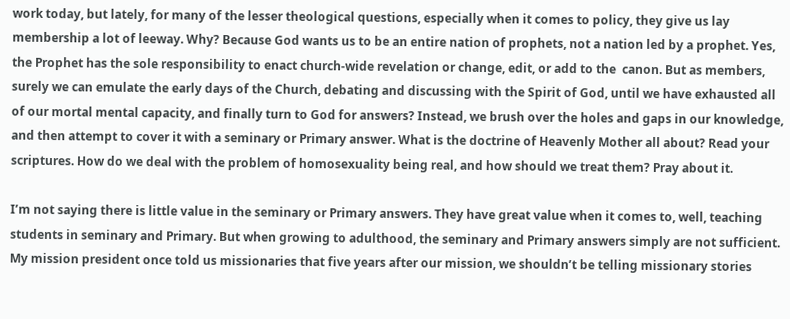work today, but lately, for many of the lesser theological questions, especially when it comes to policy, they give us lay membership a lot of leeway. Why? Because God wants us to be an entire nation of prophets, not a nation led by a prophet. Yes, the Prophet has the sole responsibility to enact church-wide revelation or change, edit, or add to the  canon. But as members, surely we can emulate the early days of the Church, debating and discussing with the Spirit of God, until we have exhausted all of our mortal mental capacity, and finally turn to God for answers? Instead, we brush over the holes and gaps in our knowledge, and then attempt to cover it with a seminary or Primary answer. What is the doctrine of Heavenly Mother all about? Read your scriptures. How do we deal with the problem of homosexuality being real, and how should we treat them? Pray about it.

I’m not saying there is little value in the seminary or Primary answers. They have great value when it comes to, well, teaching students in seminary and Primary. But when growing to adulthood, the seminary and Primary answers simply are not sufficient. My mission president once told us missionaries that five years after our mission, we shouldn’t be telling missionary stories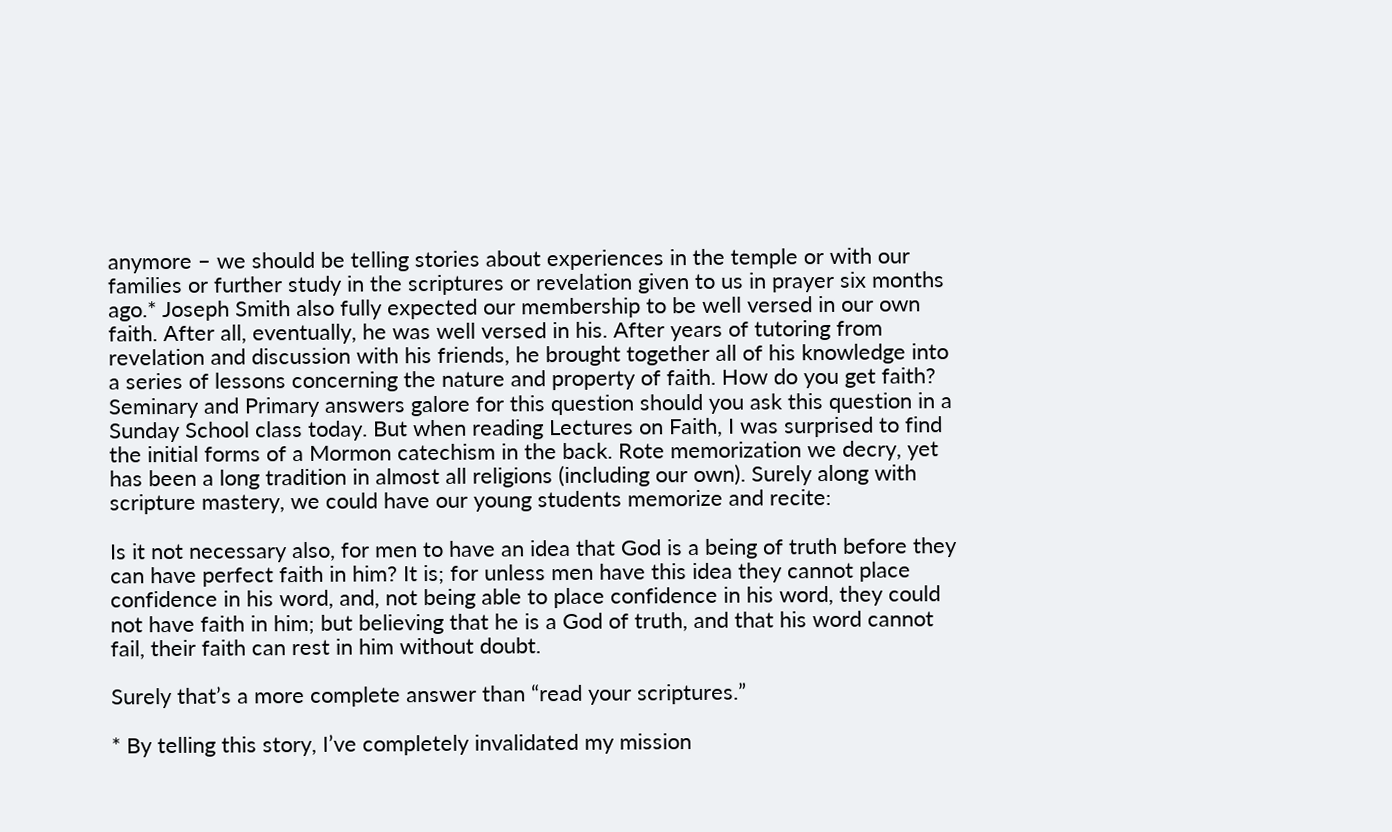anymore – we should be telling stories about experiences in the temple or with our families or further study in the scriptures or revelation given to us in prayer six months ago.* Joseph Smith also fully expected our membership to be well versed in our own faith. After all, eventually, he was well versed in his. After years of tutoring from revelation and discussion with his friends, he brought together all of his knowledge into a series of lessons concerning the nature and property of faith. How do you get faith? Seminary and Primary answers galore for this question should you ask this question in a Sunday School class today. But when reading Lectures on Faith, I was surprised to find the initial forms of a Mormon catechism in the back. Rote memorization we decry, yet has been a long tradition in almost all religions (including our own). Surely along with scripture mastery, we could have our young students memorize and recite:

Is it not necessary also, for men to have an idea that God is a being of truth before they can have perfect faith in him? It is; for unless men have this idea they cannot place confidence in his word, and, not being able to place confidence in his word, they could not have faith in him; but believing that he is a God of truth, and that his word cannot  fail, their faith can rest in him without doubt.

Surely that’s a more complete answer than “read your scriptures.”

* By telling this story, I’ve completely invalidated my mission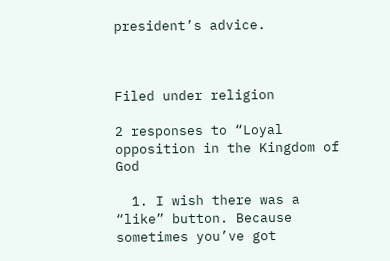president’s advice.



Filed under religion

2 responses to “Loyal opposition in the Kingdom of God

  1. I wish there was a “like” button. Because sometimes you’ve got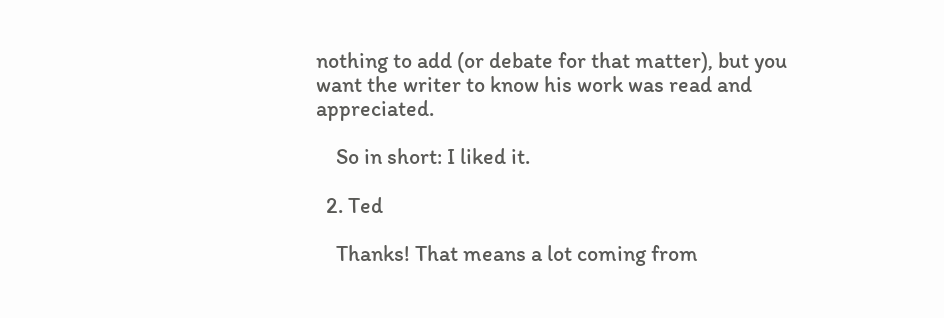nothing to add (or debate for that matter), but you want the writer to know his work was read and appreciated.

    So in short: I liked it.

  2. Ted

    Thanks! That means a lot coming from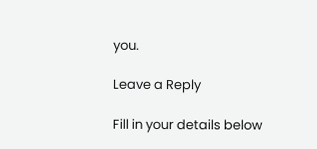you.

Leave a Reply

Fill in your details below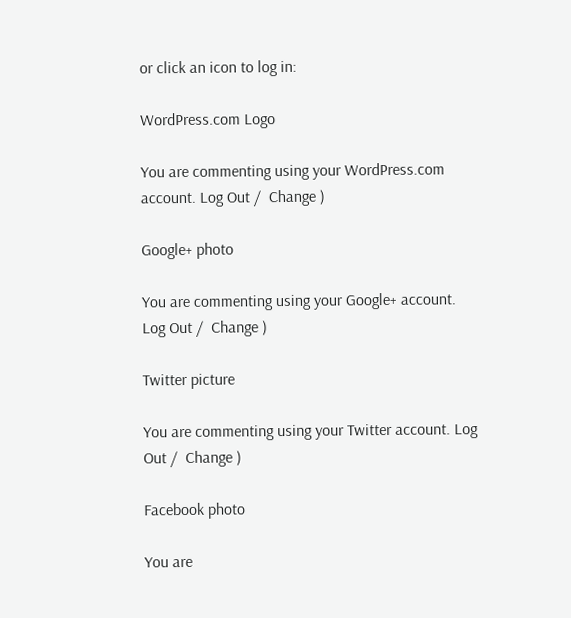or click an icon to log in:

WordPress.com Logo

You are commenting using your WordPress.com account. Log Out /  Change )

Google+ photo

You are commenting using your Google+ account. Log Out /  Change )

Twitter picture

You are commenting using your Twitter account. Log Out /  Change )

Facebook photo

You are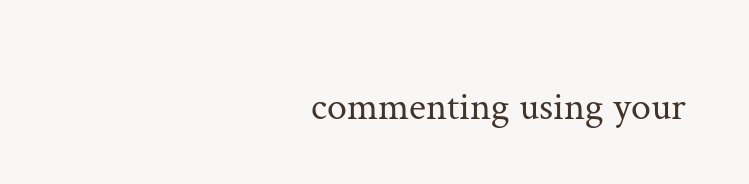commenting using your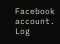Facebook account. Log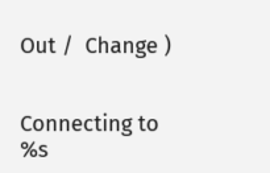Out /  Change )


Connecting to %s